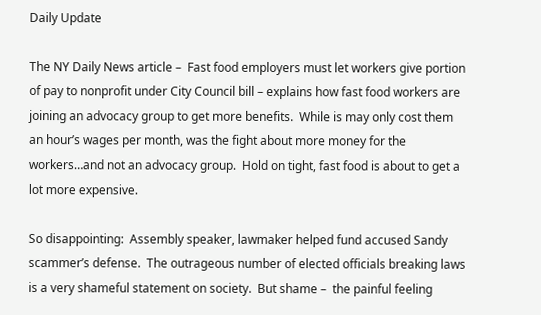Daily Update

The NY Daily News article –  Fast food employers must let workers give portion of pay to nonprofit under City Council bill – explains how fast food workers are joining an advocacy group to get more benefits.  While is may only cost them an hour’s wages per month, was the fight about more money for the workers…and not an advocacy group.  Hold on tight, fast food is about to get a lot more expensive.

So disappointing:  Assembly speaker, lawmaker helped fund accused Sandy scammer’s defense.  The outrageous number of elected officials breaking laws is a very shameful statement on society.  But shame –  the painful feeling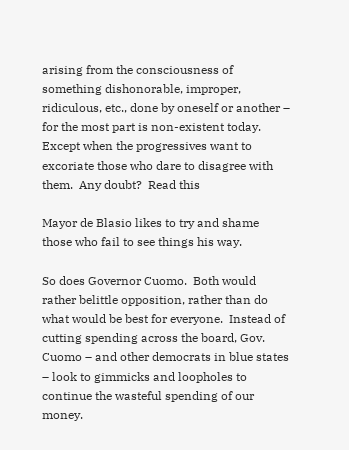arising from the consciousness of something dishonorable, improper, ridiculous, etc., done by oneself or another – for the most part is non-existent today.  Except when the progressives want to excoriate those who dare to disagree with them.  Any doubt?  Read this

Mayor de Blasio likes to try and shame those who fail to see things his way.

So does Governor Cuomo.  Both would rather belittle opposition, rather than do what would be best for everyone.  Instead of cutting spending across the board, Gov. Cuomo – and other democrats in blue states – look to gimmicks and loopholes to continue the wasteful spending of our money.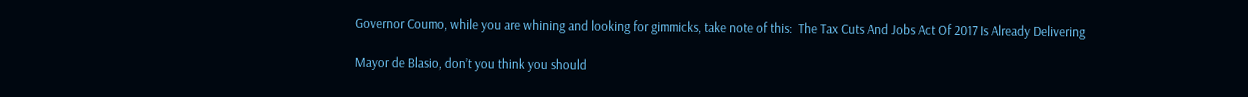Governor Coumo, while you are whining and looking for gimmicks, take note of this:  The Tax Cuts And Jobs Act Of 2017 Is Already Delivering

Mayor de Blasio, don’t you think you should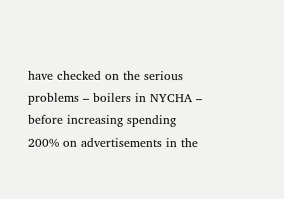have checked on the serious problems – boilers in NYCHA – before increasing spending 200% on advertisements in the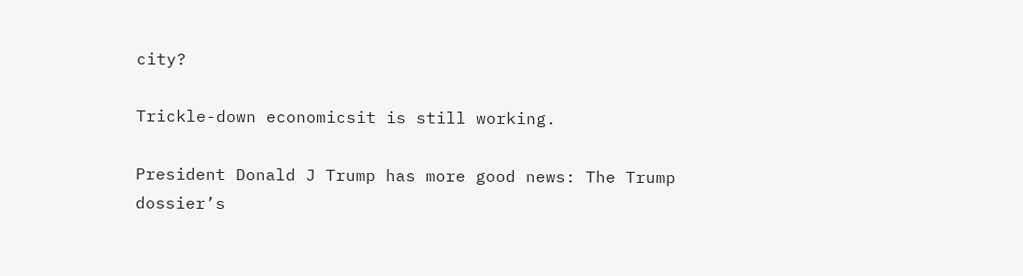city?

Trickle-down economicsit is still working.

President Donald J Trump has more good news: The Trump dossier’s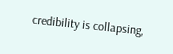credibility is collapsing,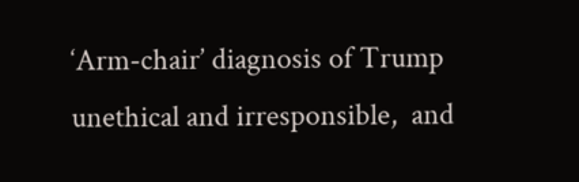‘Arm-chair’ diagnosis of Trump unethical and irresponsible,  and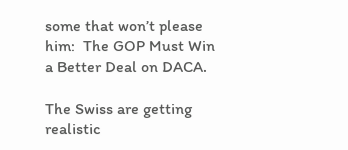some that won’t please him:  The GOP Must Win a Better Deal on DACA.

The Swiss are getting realistic